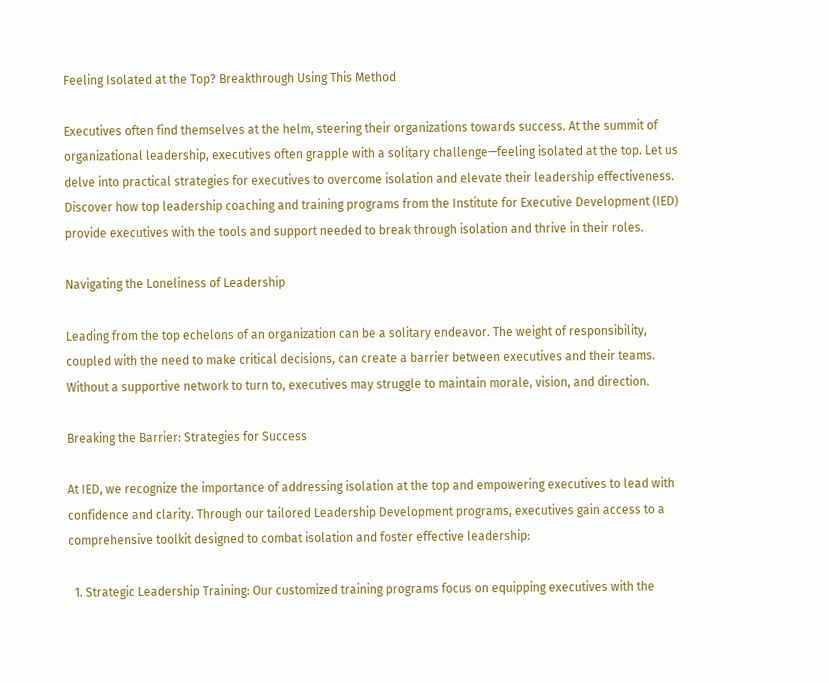Feeling Isolated at the Top? Breakthrough Using This Method

Executives often find themselves at the helm, steering their organizations towards success. At the summit of organizational leadership, executives often grapple with a solitary challenge—feeling isolated at the top. Let us delve into practical strategies for executives to overcome isolation and elevate their leadership effectiveness. Discover how top leadership coaching and training programs from the Institute for Executive Development (IED) provide executives with the tools and support needed to break through isolation and thrive in their roles.

Navigating the Loneliness of Leadership

Leading from the top echelons of an organization can be a solitary endeavor. The weight of responsibility, coupled with the need to make critical decisions, can create a barrier between executives and their teams. Without a supportive network to turn to, executives may struggle to maintain morale, vision, and direction.

Breaking the Barrier: Strategies for Success

At IED, we recognize the importance of addressing isolation at the top and empowering executives to lead with confidence and clarity. Through our tailored Leadership Development programs, executives gain access to a comprehensive toolkit designed to combat isolation and foster effective leadership:

  1. Strategic Leadership Training: Our customized training programs focus on equipping executives with the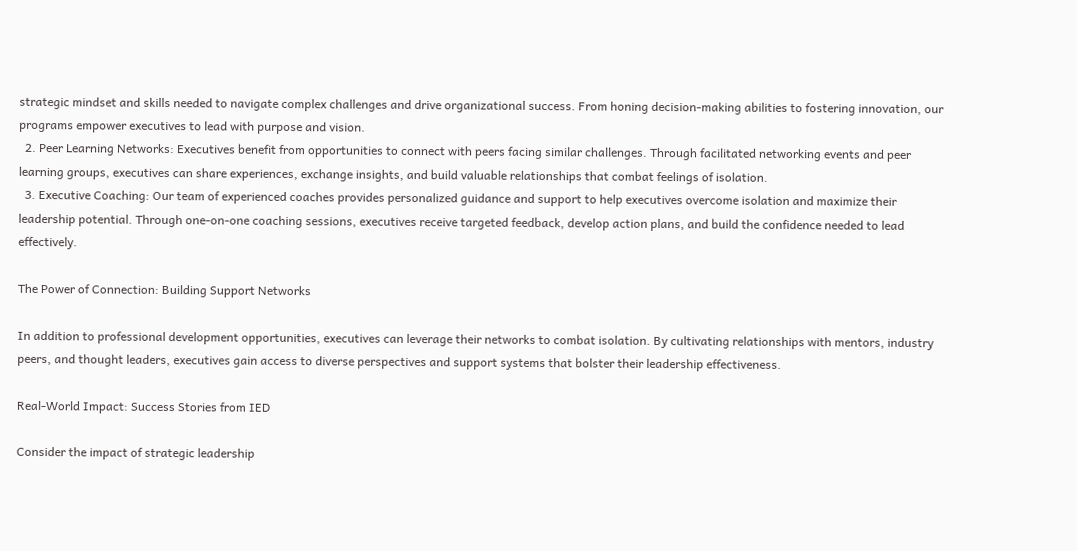strategic mindset and skills needed to navigate complex challenges and drive organizational success. From honing decision-making abilities to fostering innovation, our programs empower executives to lead with purpose and vision.
  2. Peer Learning Networks: Executives benefit from opportunities to connect with peers facing similar challenges. Through facilitated networking events and peer learning groups, executives can share experiences, exchange insights, and build valuable relationships that combat feelings of isolation.
  3. Executive Coaching: Our team of experienced coaches provides personalized guidance and support to help executives overcome isolation and maximize their leadership potential. Through one-on-one coaching sessions, executives receive targeted feedback, develop action plans, and build the confidence needed to lead effectively.

The Power of Connection: Building Support Networks

In addition to professional development opportunities, executives can leverage their networks to combat isolation. By cultivating relationships with mentors, industry peers, and thought leaders, executives gain access to diverse perspectives and support systems that bolster their leadership effectiveness.

Real-World Impact: Success Stories from IED

Consider the impact of strategic leadership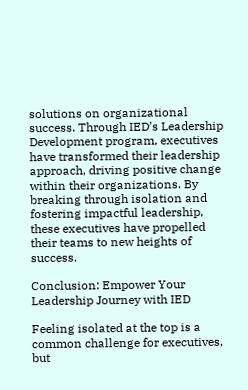solutions on organizational success. Through IED’s Leadership Development program, executives have transformed their leadership approach, driving positive change within their organizations. By breaking through isolation and fostering impactful leadership, these executives have propelled their teams to new heights of success.

Conclusion: Empower Your Leadership Journey with IED

Feeling isolated at the top is a common challenge for executives, but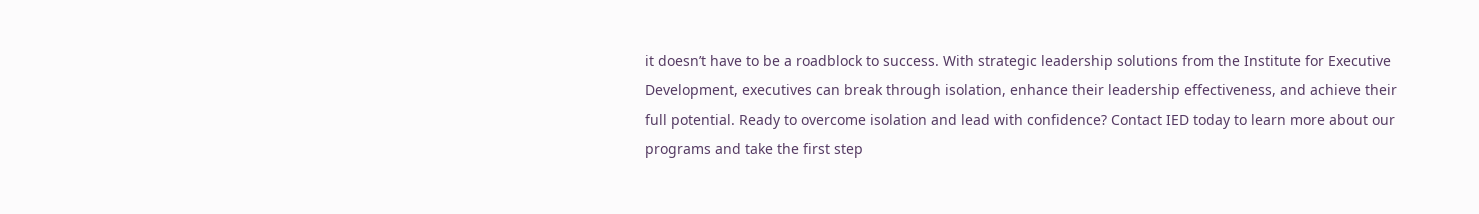it doesn’t have to be a roadblock to success. With strategic leadership solutions from the Institute for Executive Development, executives can break through isolation, enhance their leadership effectiveness, and achieve their full potential. Ready to overcome isolation and lead with confidence? Contact IED today to learn more about our programs and take the first step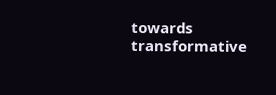towards transformative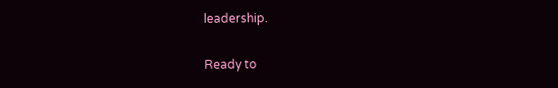leadership.

Ready to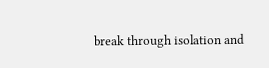break through isolation and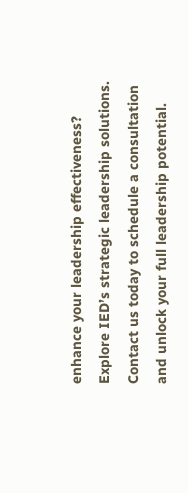enhance your leadership effectiveness? Explore IED’s strategic leadership solutions. Contact us today to schedule a consultation and unlock your full leadership potential.